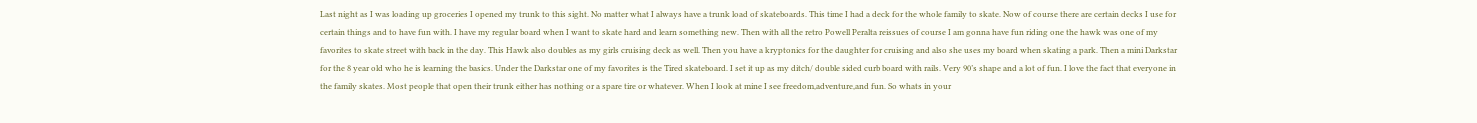Last night as I was loading up groceries I opened my trunk to this sight. No matter what I always have a trunk load of skateboards. This time I had a deck for the whole family to skate. Now of course there are certain decks I use for certain things and to have fun with. I have my regular board when I want to skate hard and learn something new. Then with all the retro Powell Peralta reissues of course I am gonna have fun riding one the hawk was one of my favorites to skate street with back in the day. This Hawk also doubles as my girls cruising deck as well. Then you have a kryptonics for the daughter for cruising and also she uses my board when skating a park. Then a mini Darkstar for the 8 year old who he is learning the basics. Under the Darkstar one of my favorites is the Tired skateboard. I set it up as my ditch/ double sided curb board with rails. Very 90’s shape and a lot of fun. I love the fact that everyone in the family skates. Most people that open their trunk either has nothing or a spare tire or whatever. When I look at mine I see freedom,adventure,and fun. So whats in your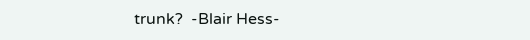trunk?  -Blair Hess-